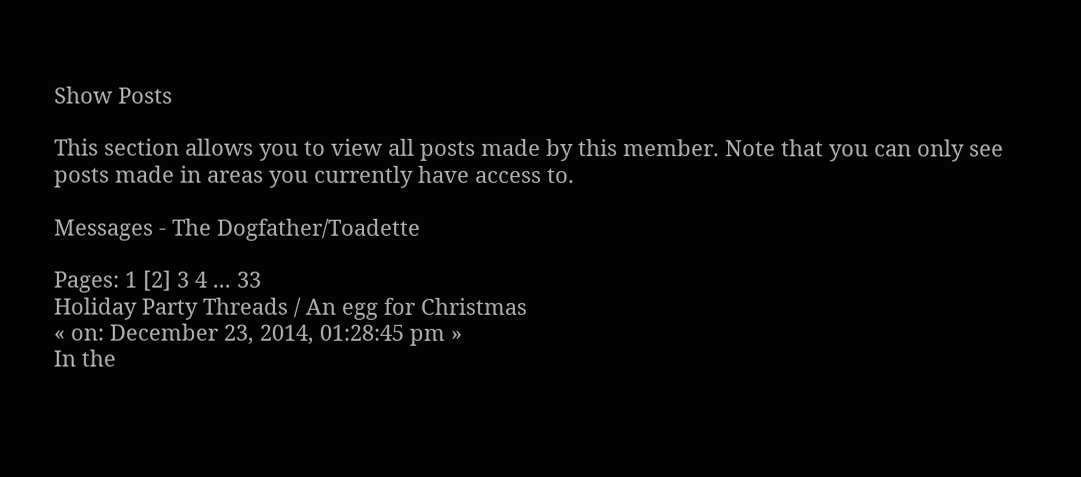Show Posts

This section allows you to view all posts made by this member. Note that you can only see posts made in areas you currently have access to.

Messages - The Dogfather/Toadette

Pages: 1 [2] 3 4 ... 33
Holiday Party Threads / An egg for Christmas
« on: December 23, 2014, 01:28:45 pm »
In the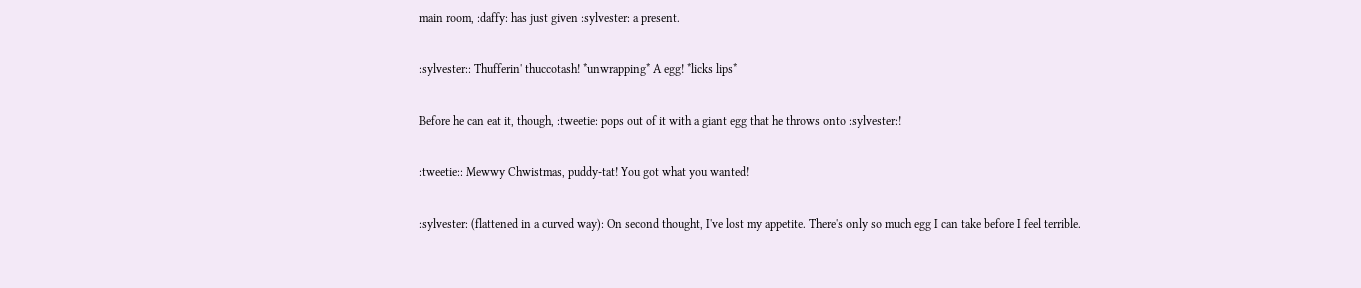main room, :daffy: has just given :sylvester: a present.

:sylvester:: Thufferin' thuccotash! *unwrapping* A egg! *licks lips*

Before he can eat it, though, :tweetie: pops out of it with a giant egg that he throws onto :sylvester:!

:tweetie:: Mewwy Chwistmas, puddy-tat! You got what you wanted!

:sylvester: (flattened in a curved way): On second thought, I've lost my appetite. There's only so much egg I can take before I feel terrible.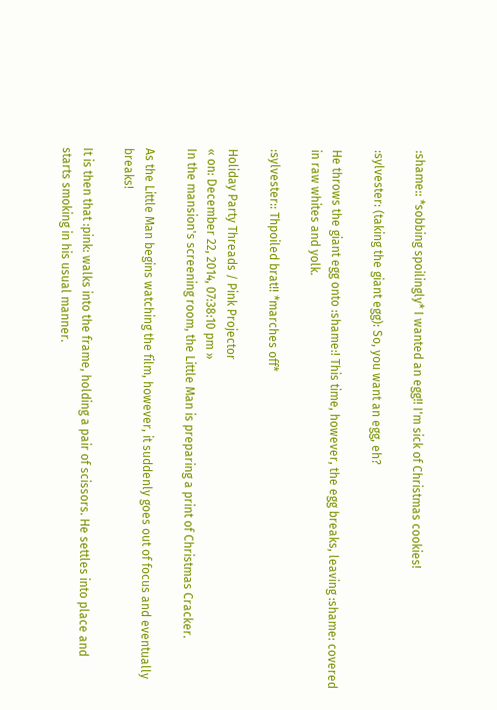:shame:: *sobbing spoilingly* I wanted an egg!! I'm sick of Christmas cookies!

:sylvester: (taking the giant egg): So, you want an egg, eh?

He throws the giant egg onto :shame:! This time, however, the egg breaks, leaving :shame: covered in raw whites and yolk.

:sylvester:: Thpoiled brat!! *marches off*

Holiday Party Threads / Pink Projector
« on: December 22, 2014, 07:38:10 pm »
In the mansion's screening room, the Little Man is preparing a print of Christmas Cracker.

As the Little Man begins watching the film, however, it suddenly goes out of focus and eventually breaks!

It is then that :pink: walks into the frame, holding a pair of scissors. He settles into place and starts smoking in his usual manner.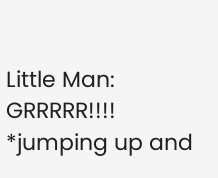Little Man: GRRRRR!!!! *jumping up and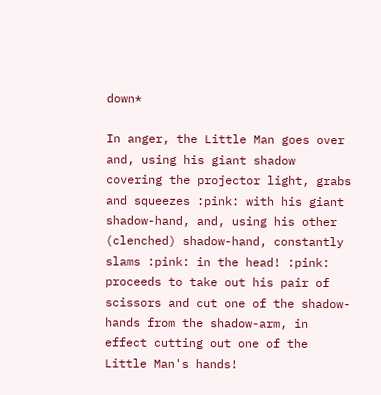down*

In anger, the Little Man goes over and, using his giant shadow covering the projector light, grabs and squeezes :pink: with his giant shadow-hand, and, using his other (clenched) shadow-hand, constantly slams :pink: in the head! :pink: proceeds to take out his pair of scissors and cut one of the shadow-hands from the shadow-arm, in effect cutting out one of the Little Man's hands!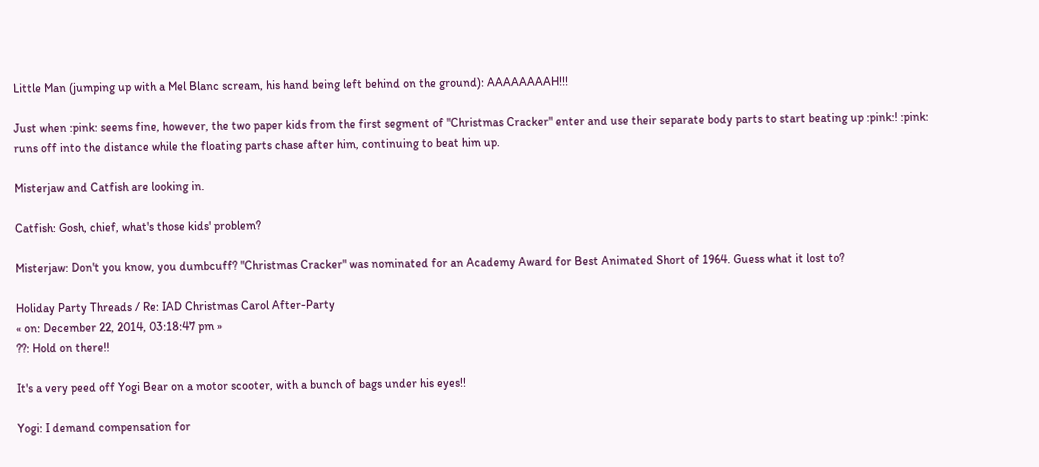Little Man (jumping up with a Mel Blanc scream, his hand being left behind on the ground): AAAAAAAAH!!!

Just when :pink: seems fine, however, the two paper kids from the first segment of "Christmas Cracker" enter and use their separate body parts to start beating up :pink:! :pink: runs off into the distance while the floating parts chase after him, continuing to beat him up.

Misterjaw and Catfish are looking in.

Catfish: Gosh, chief, what's those kids' problem?

Misterjaw: Don't you know, you dumbcuff? "Christmas Cracker" was nominated for an Academy Award for Best Animated Short of 1964. Guess what it lost to?

Holiday Party Threads / Re: IAD Christmas Carol After-Party
« on: December 22, 2014, 03:18:47 pm »
??: Hold on there!!

It's a very peed off Yogi Bear on a motor scooter, with a bunch of bags under his eyes!!

Yogi: I demand compensation for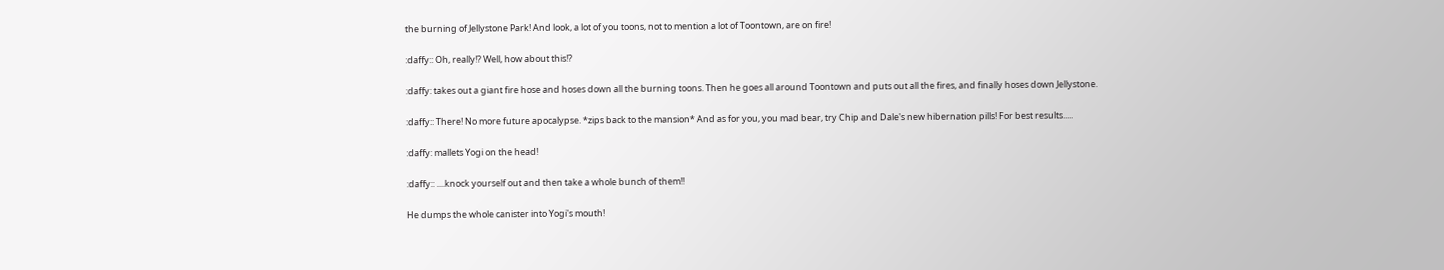the burning of Jellystone Park! And look, a lot of you toons, not to mention a lot of Toontown, are on fire!

:daffy:: Oh, really!? Well, how about this!?

:daffy: takes out a giant fire hose and hoses down all the burning toons. Then he goes all around Toontown and puts out all the fires, and finally hoses down Jellystone.

:daffy:: There! No more future apocalypse. *zips back to the mansion* And as for you, you mad bear, try Chip and Dale's new hibernation pills! For best results.....

:daffy: mallets Yogi on the head!

:daffy:: ....knock yourself out and then take a whole bunch of them!!

He dumps the whole canister into Yogi's mouth!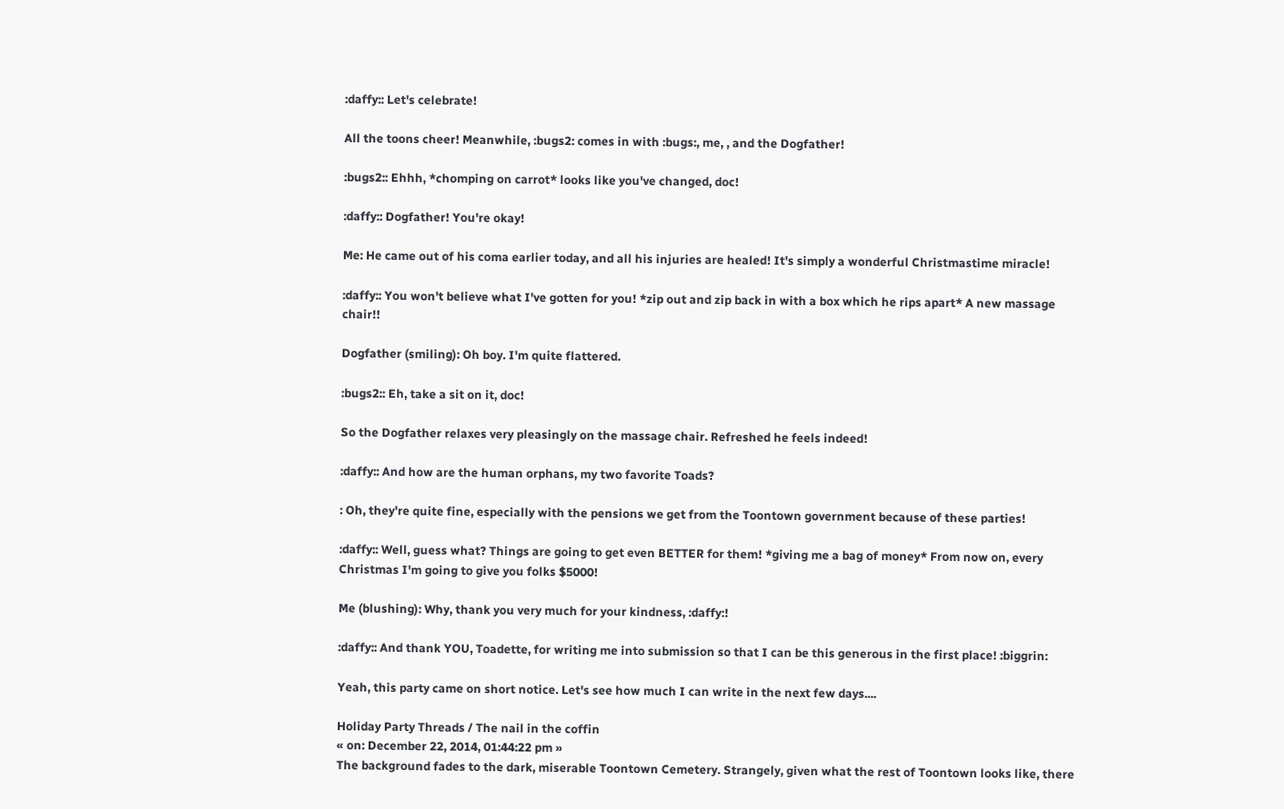:daffy:: Let's celebrate!

All the toons cheer! Meanwhile, :bugs2: comes in with :bugs:, me, , and the Dogfather!

:bugs2:: Ehhh, *chomping on carrot* looks like you've changed, doc!

:daffy:: Dogfather! You're okay!

Me: He came out of his coma earlier today, and all his injuries are healed! It's simply a wonderful Christmastime miracle!

:daffy:: You won't believe what I've gotten for you! *zip out and zip back in with a box which he rips apart* A new massage chair!!

Dogfather (smiling): Oh boy. I'm quite flattered.

:bugs2:: Eh, take a sit on it, doc!

So the Dogfather relaxes very pleasingly on the massage chair. Refreshed he feels indeed!

:daffy:: And how are the human orphans, my two favorite Toads?

: Oh, they're quite fine, especially with the pensions we get from the Toontown government because of these parties!

:daffy:: Well, guess what? Things are going to get even BETTER for them! *giving me a bag of money* From now on, every Christmas I'm going to give you folks $5000!

Me (blushing): Why, thank you very much for your kindness, :daffy:!

:daffy:: And thank YOU, Toadette, for writing me into submission so that I can be this generous in the first place! :biggrin:

Yeah, this party came on short notice. Let's see how much I can write in the next few days....

Holiday Party Threads / The nail in the coffin
« on: December 22, 2014, 01:44:22 pm »
The background fades to the dark, miserable Toontown Cemetery. Strangely, given what the rest of Toontown looks like, there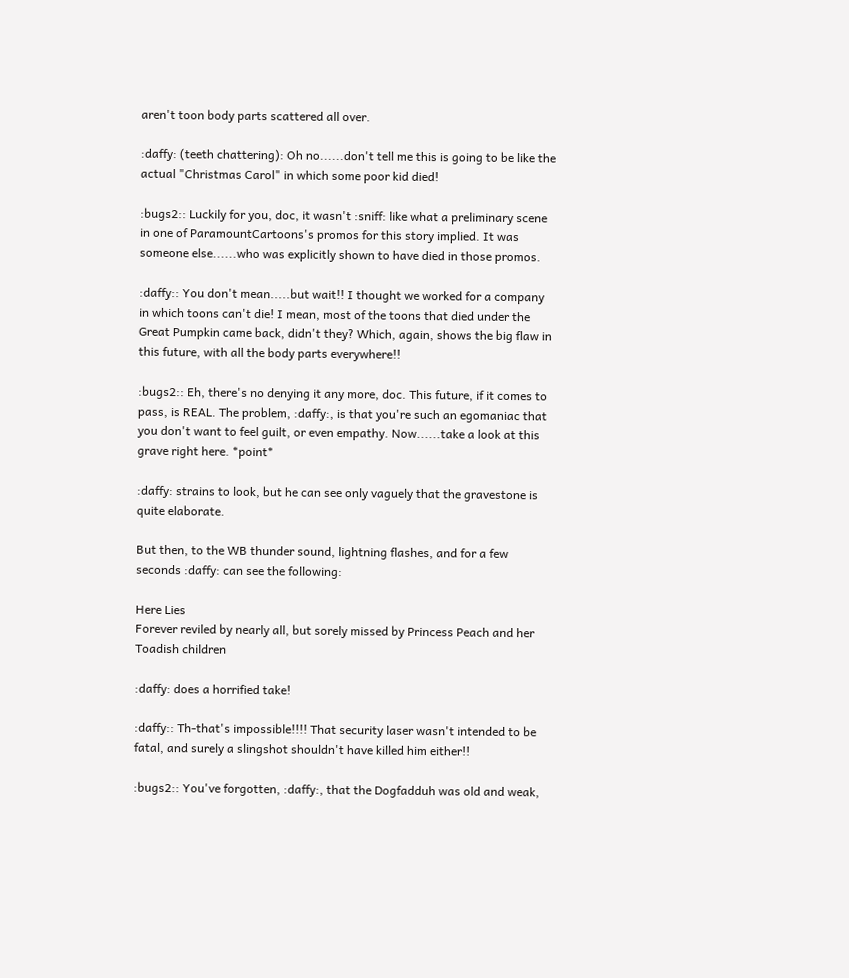aren't toon body parts scattered all over.

:daffy: (teeth chattering): Oh no......don't tell me this is going to be like the actual "Christmas Carol" in which some poor kid died!

:bugs2:: Luckily for you, doc, it wasn't :sniff: like what a preliminary scene in one of ParamountCartoons's promos for this story implied. It was someone else......who was explicitly shown to have died in those promos.

:daffy:: You don't mean.....but wait!! I thought we worked for a company in which toons can't die! I mean, most of the toons that died under the Great Pumpkin came back, didn't they? Which, again, shows the big flaw in this future, with all the body parts everywhere!!

:bugs2:: Eh, there's no denying it any more, doc. This future, if it comes to pass, is REAL. The problem, :daffy:, is that you're such an egomaniac that you don't want to feel guilt, or even empathy. Now......take a look at this grave right here. *point*

:daffy: strains to look, but he can see only vaguely that the gravestone is quite elaborate.

But then, to the WB thunder sound, lightning flashes, and for a few seconds :daffy: can see the following:

Here Lies
Forever reviled by nearly all, but sorely missed by Princess Peach and her Toadish children

:daffy: does a horrified take!

:daffy:: Th-that's impossible!!!! That security laser wasn't intended to be fatal, and surely a slingshot shouldn't have killed him either!!

:bugs2:: You've forgotten, :daffy:, that the Dogfadduh was old and weak,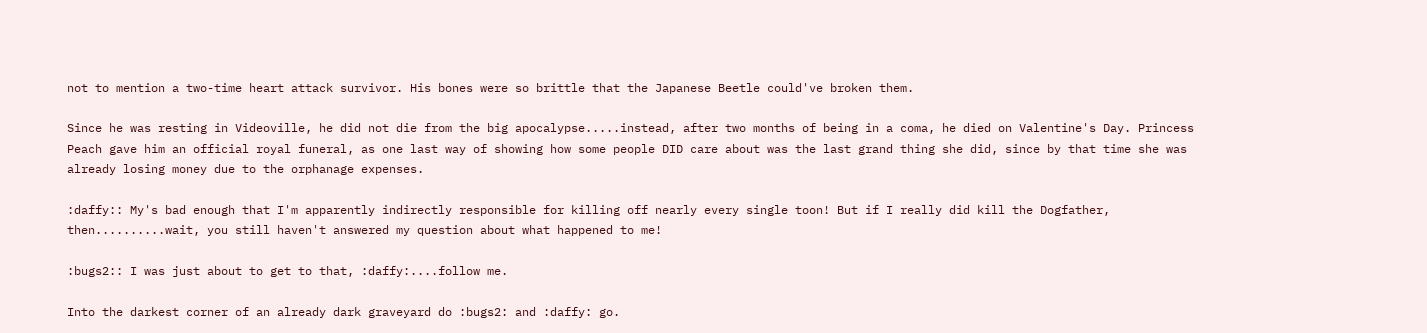not to mention a two-time heart attack survivor. His bones were so brittle that the Japanese Beetle could've broken them.

Since he was resting in Videoville, he did not die from the big apocalypse.....instead, after two months of being in a coma, he died on Valentine's Day. Princess Peach gave him an official royal funeral, as one last way of showing how some people DID care about was the last grand thing she did, since by that time she was already losing money due to the orphanage expenses.

:daffy:: My's bad enough that I'm apparently indirectly responsible for killing off nearly every single toon! But if I really did kill the Dogfather, then..........wait, you still haven't answered my question about what happened to me!

:bugs2:: I was just about to get to that, :daffy:....follow me.

Into the darkest corner of an already dark graveyard do :bugs2: and :daffy: go.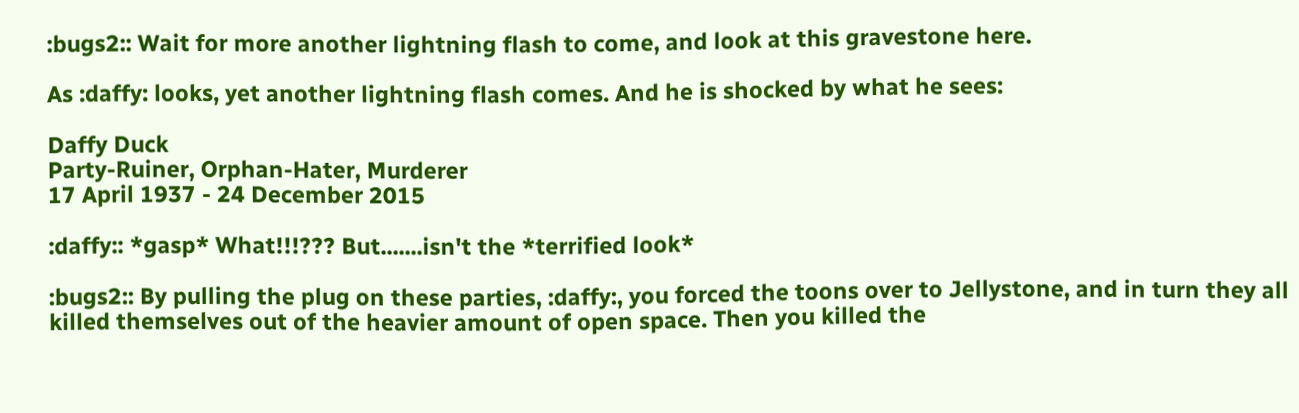:bugs2:: Wait for more another lightning flash to come, and look at this gravestone here.

As :daffy: looks, yet another lightning flash comes. And he is shocked by what he sees:

Daffy Duck
Party-Ruiner, Orphan-Hater, Murderer
17 April 1937 - 24 December 2015

:daffy:: *gasp* What!!!??? But.......isn't the *terrified look*

:bugs2:: By pulling the plug on these parties, :daffy:, you forced the toons over to Jellystone, and in turn they all killed themselves out of the heavier amount of open space. Then you killed the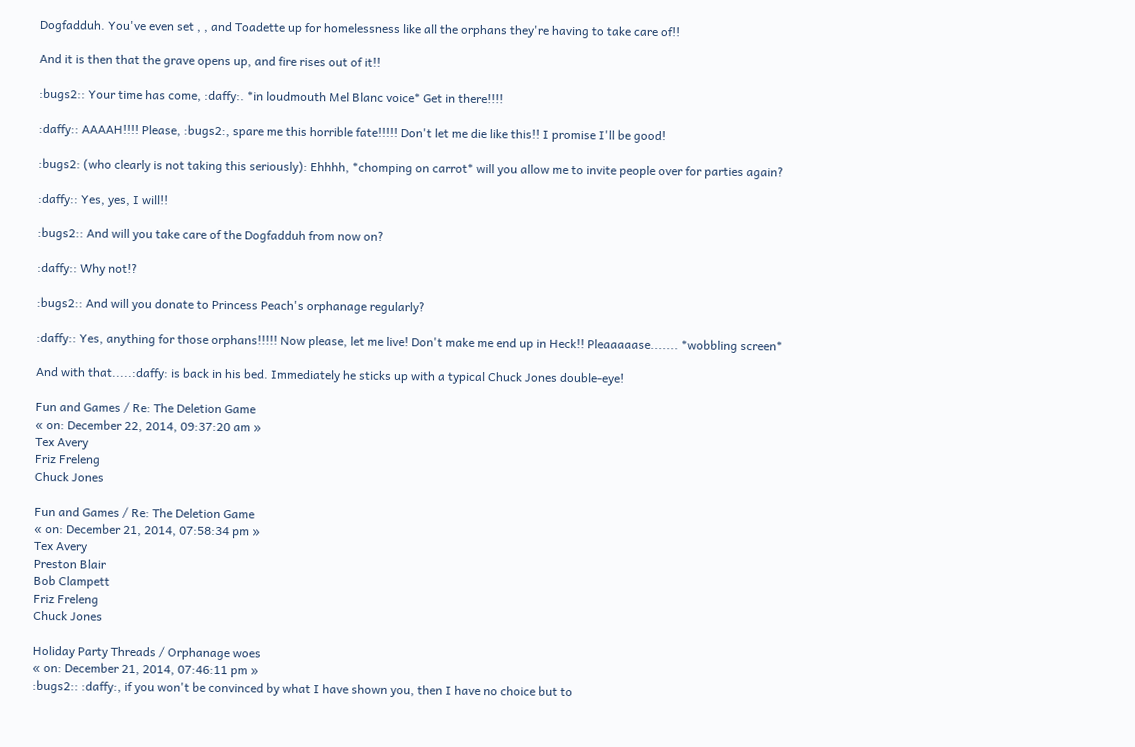Dogfadduh. You've even set , , and Toadette up for homelessness like all the orphans they're having to take care of!!

And it is then that the grave opens up, and fire rises out of it!!

:bugs2:: Your time has come, :daffy:. *in loudmouth Mel Blanc voice* Get in there!!!!

:daffy:: AAAAH!!!! Please, :bugs2:, spare me this horrible fate!!!!! Don't let me die like this!! I promise I'll be good!

:bugs2: (who clearly is not taking this seriously): Ehhhh, *chomping on carrot* will you allow me to invite people over for parties again?

:daffy:: Yes, yes, I will!!

:bugs2:: And will you take care of the Dogfadduh from now on?

:daffy:: Why not!?

:bugs2:: And will you donate to Princess Peach's orphanage regularly?

:daffy:: Yes, anything for those orphans!!!!! Now please, let me live! Don't make me end up in Heck!! Pleaaaaase....... *wobbling screen*

And with that.....:daffy: is back in his bed. Immediately he sticks up with a typical Chuck Jones double-eye!

Fun and Games / Re: The Deletion Game
« on: December 22, 2014, 09:37:20 am »
Tex Avery
Friz Freleng
Chuck Jones

Fun and Games / Re: The Deletion Game
« on: December 21, 2014, 07:58:34 pm »
Tex Avery
Preston Blair
Bob Clampett
Friz Freleng
Chuck Jones

Holiday Party Threads / Orphanage woes
« on: December 21, 2014, 07:46:11 pm »
:bugs2:: :daffy:, if you won't be convinced by what I have shown you, then I have no choice but to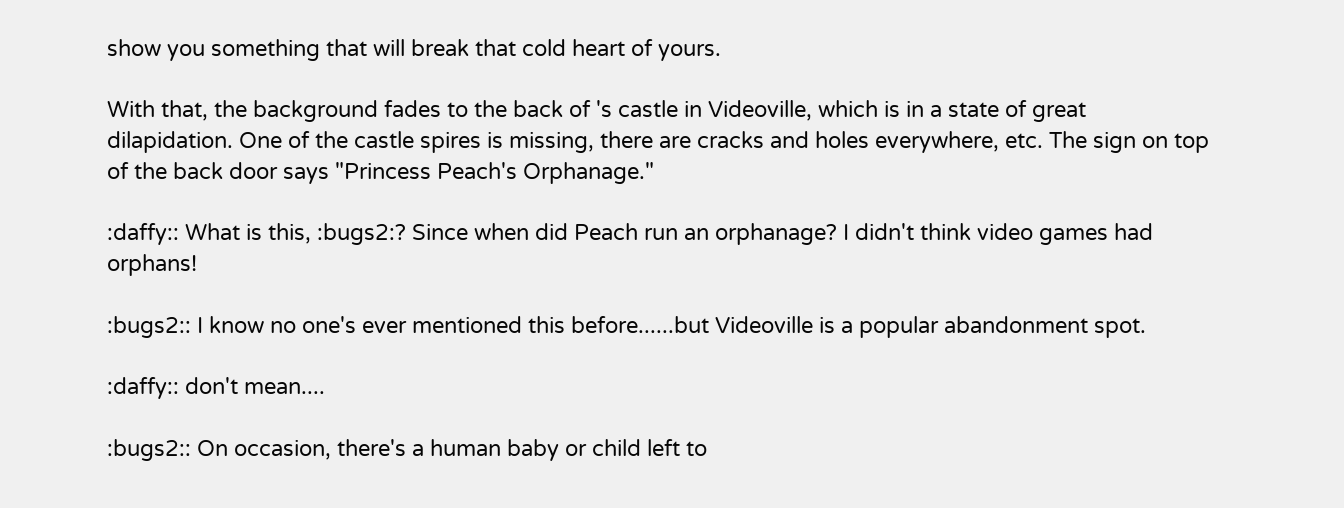show you something that will break that cold heart of yours.

With that, the background fades to the back of 's castle in Videoville, which is in a state of great dilapidation. One of the castle spires is missing, there are cracks and holes everywhere, etc. The sign on top of the back door says "Princess Peach's Orphanage."

:daffy:: What is this, :bugs2:? Since when did Peach run an orphanage? I didn't think video games had orphans!

:bugs2:: I know no one's ever mentioned this before......but Videoville is a popular abandonment spot.

:daffy:: don't mean....

:bugs2:: On occasion, there's a human baby or child left to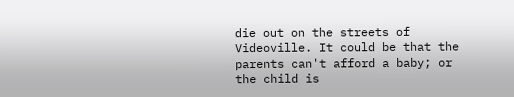die out on the streets of Videoville. It could be that the parents can't afford a baby; or the child is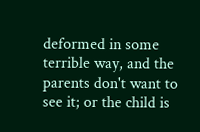deformed in some terrible way, and the parents don't want to see it; or the child is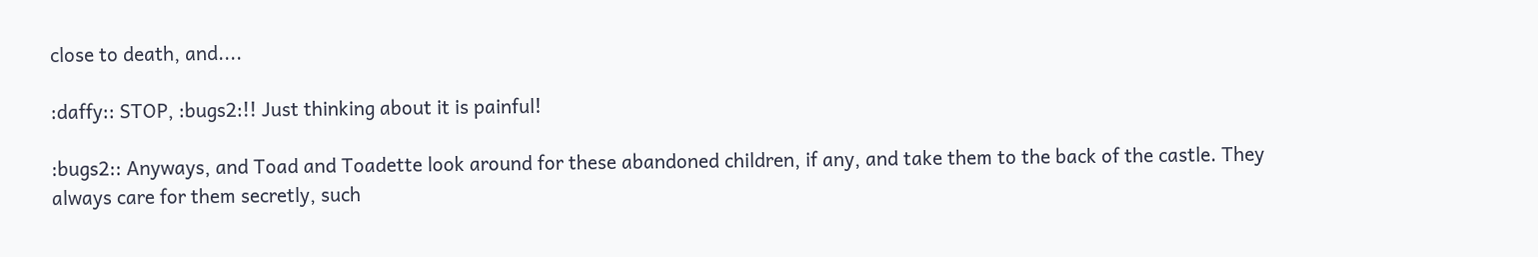close to death, and....

:daffy:: STOP, :bugs2:!! Just thinking about it is painful!

:bugs2:: Anyways, and Toad and Toadette look around for these abandoned children, if any, and take them to the back of the castle. They always care for them secretly, such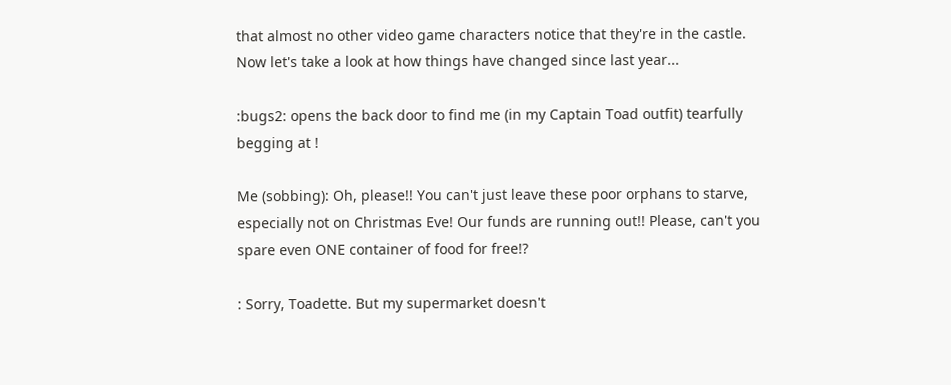that almost no other video game characters notice that they're in the castle. Now let's take a look at how things have changed since last year...

:bugs2: opens the back door to find me (in my Captain Toad outfit) tearfully begging at !

Me (sobbing): Oh, please!! You can't just leave these poor orphans to starve, especially not on Christmas Eve! Our funds are running out!! Please, can't you spare even ONE container of food for free!?

: Sorry, Toadette. But my supermarket doesn't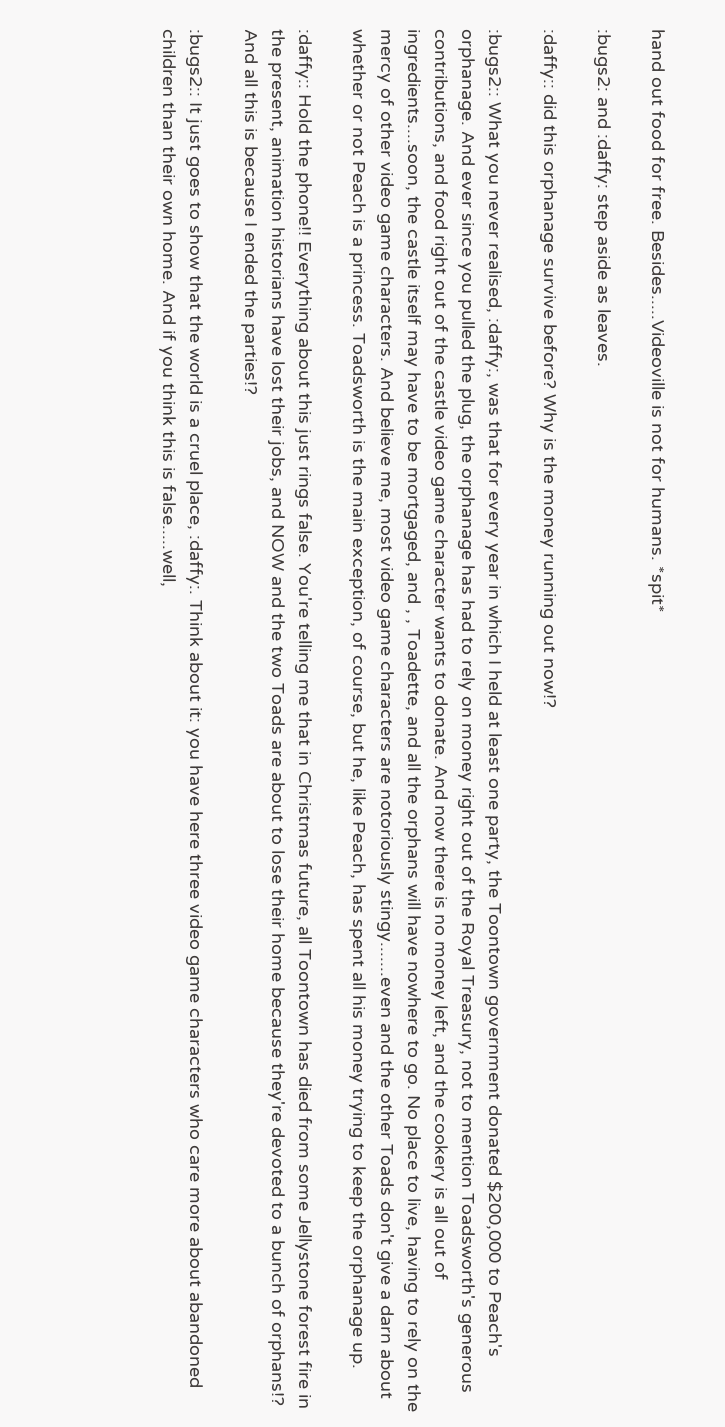hand out food for free. Besides.....Videoville is not for humans. *spit*

:bugs2: and :daffy: step aside as leaves.

:daffy:: did this orphanage survive before? Why is the money running out now!?

:bugs2:: What you never realised, :daffy:, was that for every year in which I held at least one party, the Toontown government donated $200,000 to Peach's orphanage. And ever since you pulled the plug, the orphanage has had to rely on money right out of the Royal Treasury, not to mention Toadsworth's generous contributions, and food right out of the castle video game character wants to donate. And now there is no money left, and the cookery is all out of ingredients....soon, the castle itself may have to be mortgaged, and , , Toadette, and all the orphans will have nowhere to go. No place to live, having to rely on the mercy of other video game characters. And believe me, most video game characters are notoriously stingy.......even and the other Toads don't give a darn about whether or not Peach is a princess. Toadsworth is the main exception, of course, but he, like Peach, has spent all his money trying to keep the orphanage up.

:daffy:: Hold the phone!! Everything about this just rings false. You're telling me that in Christmas future, all Toontown has died from some Jellystone forest fire in the present, animation historians have lost their jobs, and NOW and the two Toads are about to lose their home because they're devoted to a bunch of orphans!? And all this is because I ended the parties!?

:bugs2:: It just goes to show that the world is a cruel place, :daffy:. Think about it: you have here three video game characters who care more about abandoned children than their own home. And if you think this is false.....well,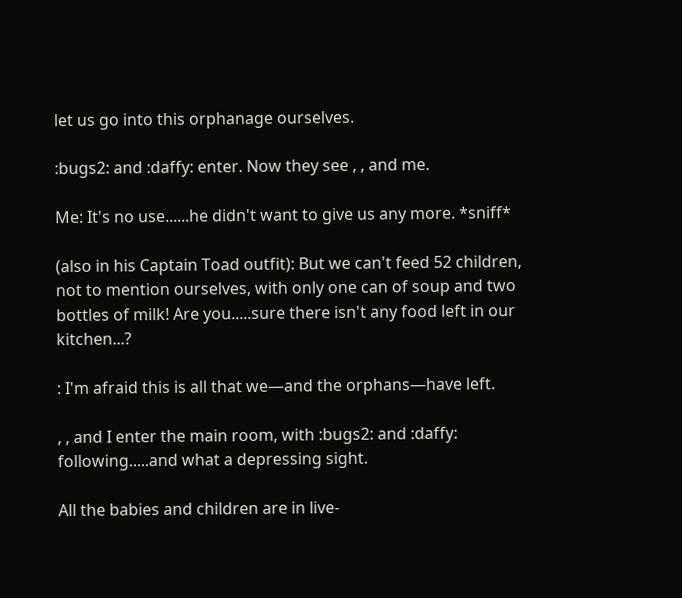let us go into this orphanage ourselves.

:bugs2: and :daffy: enter. Now they see , , and me.

Me: It's no use......he didn't want to give us any more. *sniff*

(also in his Captain Toad outfit): But we can't feed 52 children, not to mention ourselves, with only one can of soup and two bottles of milk! Are you.....sure there isn't any food left in our kitchen...?

: I'm afraid this is all that we—and the orphans—have left.

, , and I enter the main room, with :bugs2: and :daffy: following.....and what a depressing sight.

All the babies and children are in live-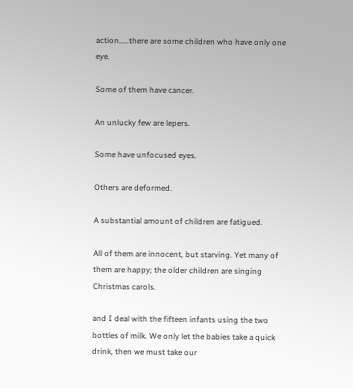action.....there are some children who have only one eye.

Some of them have cancer.

An unlucky few are lepers.

Some have unfocused eyes.

Others are deformed.

A substantial amount of children are fatigued.

All of them are innocent, but starving. Yet many of them are happy; the older children are singing Christmas carols.

and I deal with the fifteen infants using the two bottles of milk. We only let the babies take a quick drink, then we must take our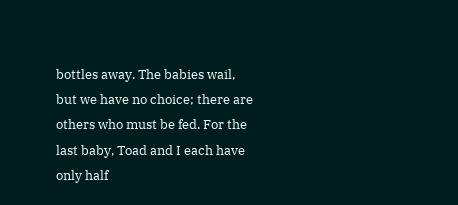bottles away. The babies wail, but we have no choice; there are others who must be fed. For the last baby, Toad and I each have only half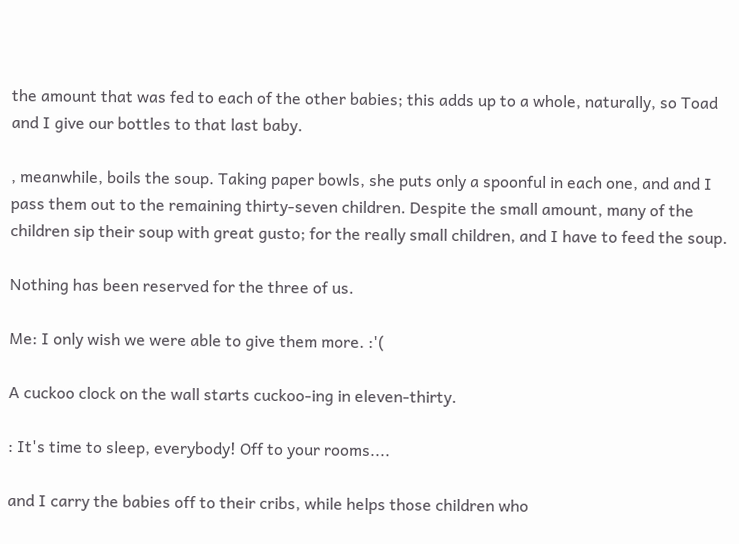the amount that was fed to each of the other babies; this adds up to a whole, naturally, so Toad and I give our bottles to that last baby.

, meanwhile, boils the soup. Taking paper bowls, she puts only a spoonful in each one, and and I pass them out to the remaining thirty-seven children. Despite the small amount, many of the children sip their soup with great gusto; for the really small children, and I have to feed the soup.

Nothing has been reserved for the three of us.

Me: I only wish we were able to give them more. :'(

A cuckoo clock on the wall starts cuckoo-ing in eleven-thirty.

: It's time to sleep, everybody! Off to your rooms....

and I carry the babies off to their cribs, while helps those children who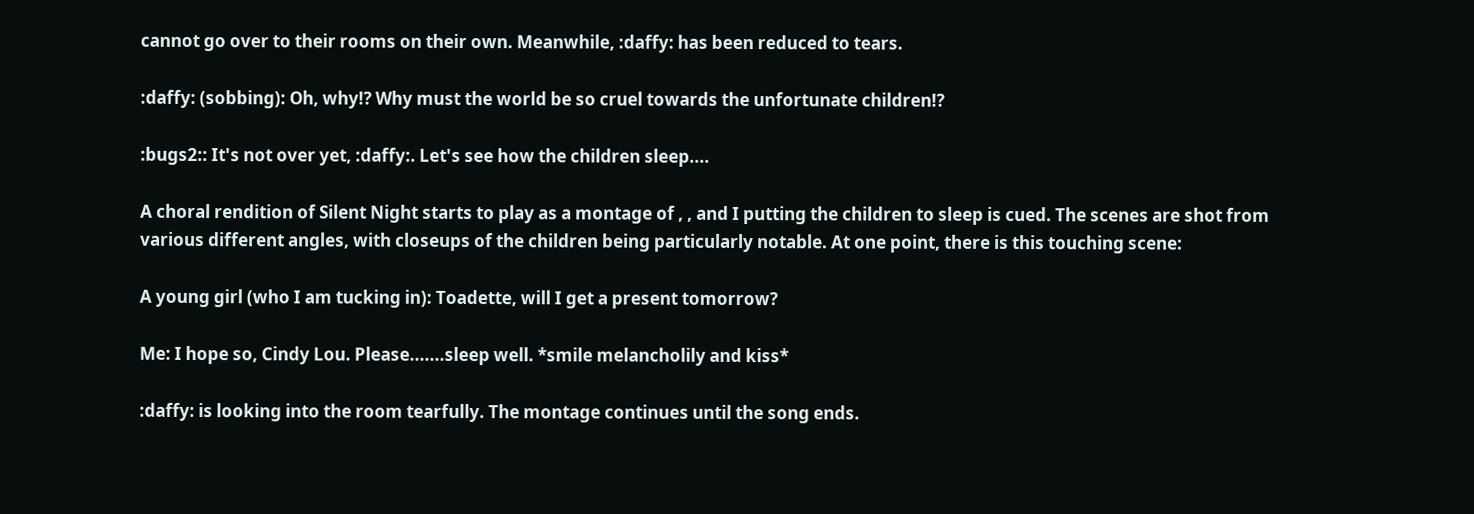cannot go over to their rooms on their own. Meanwhile, :daffy: has been reduced to tears.

:daffy: (sobbing): Oh, why!? Why must the world be so cruel towards the unfortunate children!?

:bugs2:: It's not over yet, :daffy:. Let's see how the children sleep....

A choral rendition of Silent Night starts to play as a montage of , , and I putting the children to sleep is cued. The scenes are shot from various different angles, with closeups of the children being particularly notable. At one point, there is this touching scene:

A young girl (who I am tucking in): Toadette, will I get a present tomorrow?

Me: I hope so, Cindy Lou. Please.......sleep well. *smile melancholily and kiss*

:daffy: is looking into the room tearfully. The montage continues until the song ends.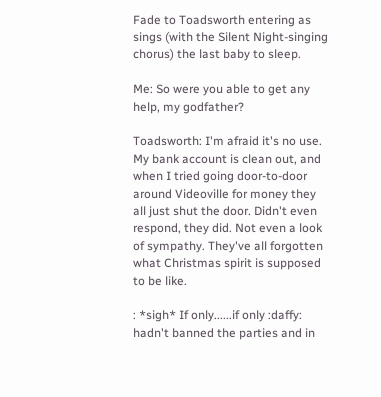Fade to Toadsworth entering as sings (with the Silent Night-singing chorus) the last baby to sleep.

Me: So were you able to get any help, my godfather?

Toadsworth: I'm afraid it's no use. My bank account is clean out, and when I tried going door-to-door around Videoville for money they all just shut the door. Didn't even respond, they did. Not even a look of sympathy. They've all forgotten what Christmas spirit is supposed to be like.

: *sigh* If only......if only :daffy: hadn't banned the parties and in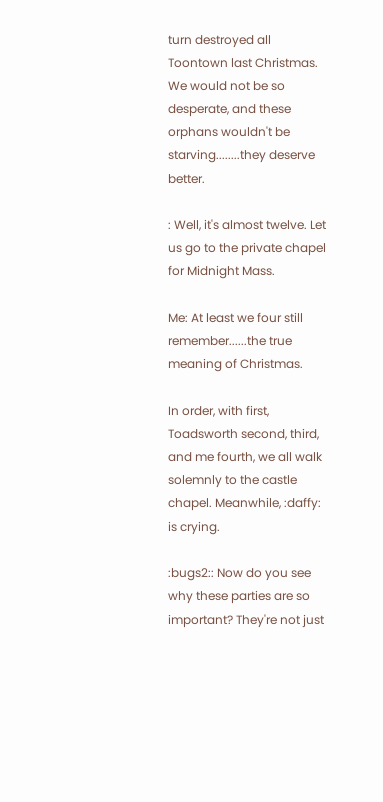turn destroyed all Toontown last Christmas. We would not be so desperate, and these orphans wouldn't be starving........they deserve better.

: Well, it's almost twelve. Let us go to the private chapel for Midnight Mass.

Me: At least we four still remember......the true meaning of Christmas.

In order, with first, Toadsworth second, third, and me fourth, we all walk solemnly to the castle chapel. Meanwhile, :daffy: is crying.

:bugs2:: Now do you see why these parties are so important? They're not just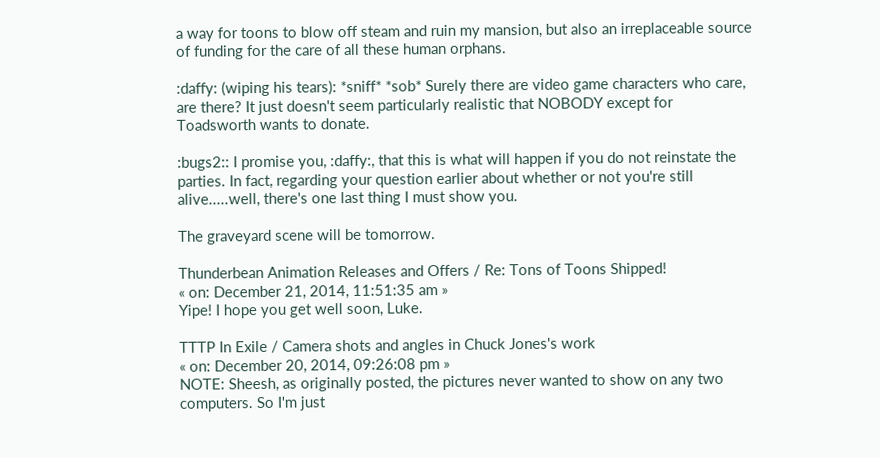a way for toons to blow off steam and ruin my mansion, but also an irreplaceable source of funding for the care of all these human orphans.

:daffy: (wiping his tears): *sniff* *sob* Surely there are video game characters who care, are there? It just doesn't seem particularly realistic that NOBODY except for Toadsworth wants to donate.

:bugs2:: I promise you, :daffy:, that this is what will happen if you do not reinstate the parties. In fact, regarding your question earlier about whether or not you're still alive.....well, there's one last thing I must show you.

The graveyard scene will be tomorrow.

Thunderbean Animation Releases and Offers / Re: Tons of Toons Shipped!
« on: December 21, 2014, 11:51:35 am »
Yipe! I hope you get well soon, Luke.

TTTP In Exile / Camera shots and angles in Chuck Jones's work
« on: December 20, 2014, 09:26:08 pm »
NOTE: Sheesh, as originally posted, the pictures never wanted to show on any two computers. So I'm just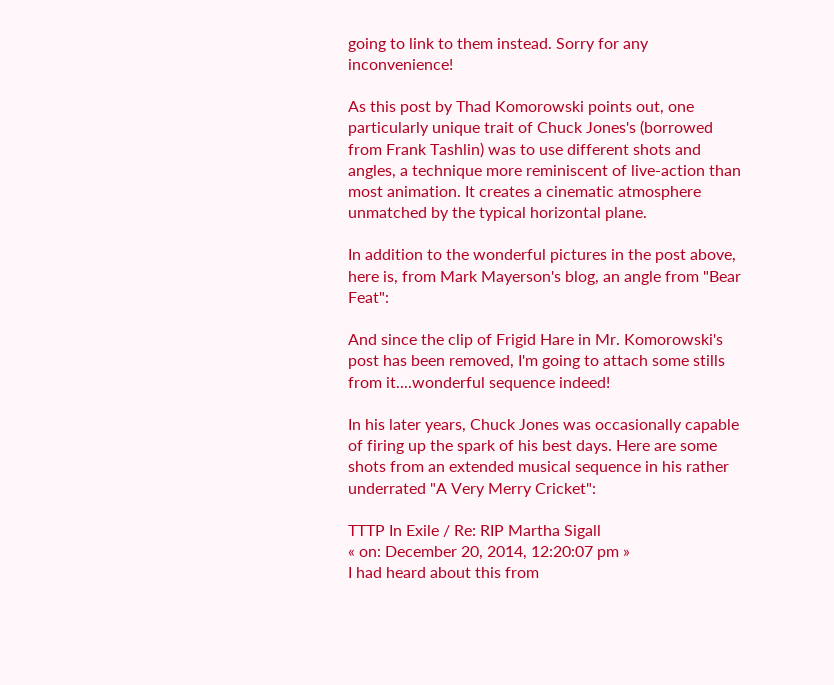going to link to them instead. Sorry for any inconvenience!

As this post by Thad Komorowski points out, one particularly unique trait of Chuck Jones's (borrowed from Frank Tashlin) was to use different shots and angles, a technique more reminiscent of live-action than most animation. It creates a cinematic atmosphere unmatched by the typical horizontal plane.

In addition to the wonderful pictures in the post above, here is, from Mark Mayerson's blog, an angle from "Bear Feat":

And since the clip of Frigid Hare in Mr. Komorowski's post has been removed, I'm going to attach some stills from it....wonderful sequence indeed!

In his later years, Chuck Jones was occasionally capable of firing up the spark of his best days. Here are some shots from an extended musical sequence in his rather underrated "A Very Merry Cricket":

TTTP In Exile / Re: RIP Martha Sigall
« on: December 20, 2014, 12:20:07 pm »
I had heard about this from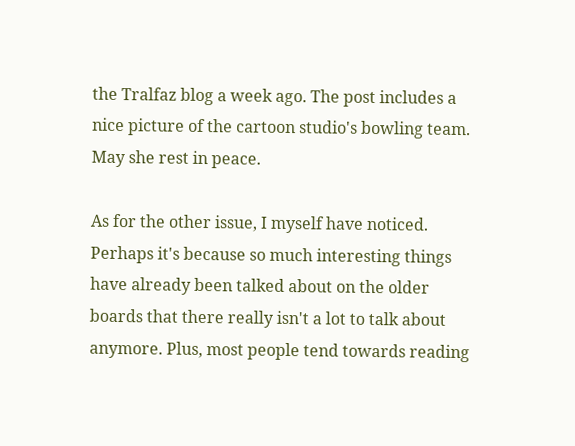the Tralfaz blog a week ago. The post includes a nice picture of the cartoon studio's bowling team. May she rest in peace.

As for the other issue, I myself have noticed. Perhaps it's because so much interesting things have already been talked about on the older boards that there really isn't a lot to talk about anymore. Plus, most people tend towards reading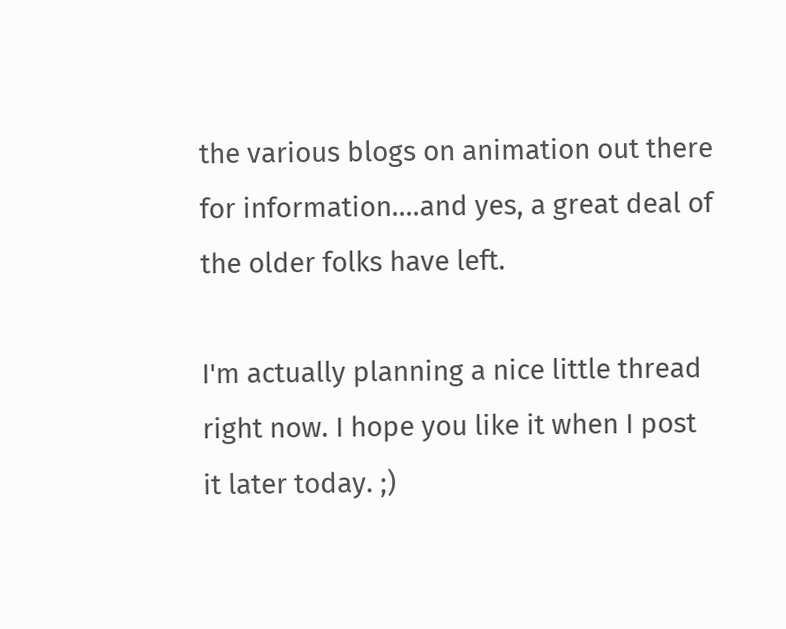the various blogs on animation out there for information....and yes, a great deal of the older folks have left.

I'm actually planning a nice little thread right now. I hope you like it when I post it later today. ;)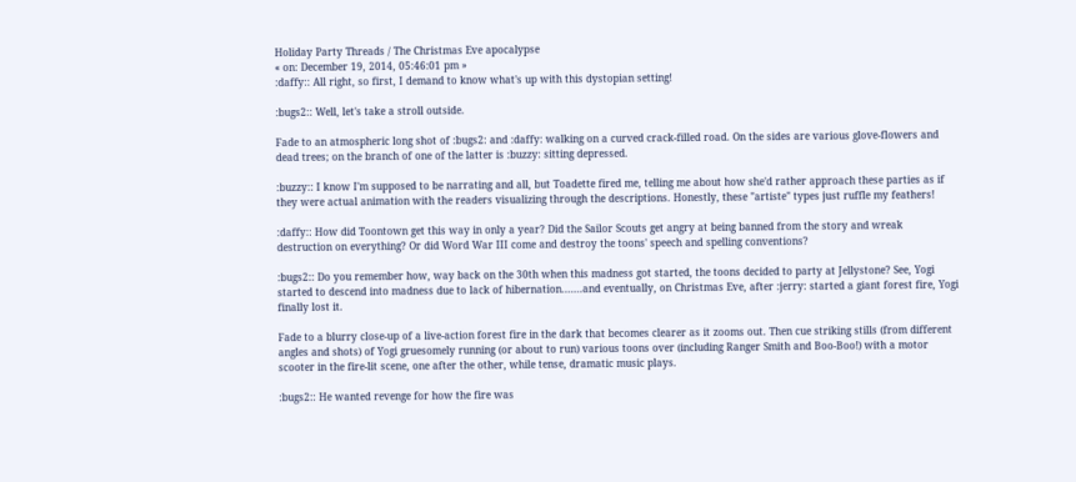Holiday Party Threads / The Christmas Eve apocalypse
« on: December 19, 2014, 05:46:01 pm »
:daffy:: All right, so first, I demand to know what's up with this dystopian setting!

:bugs2:: Well, let's take a stroll outside.

Fade to an atmospheric long shot of :bugs2: and :daffy: walking on a curved crack-filled road. On the sides are various glove-flowers and dead trees; on the branch of one of the latter is :buzzy: sitting depressed.

:buzzy:: I know I'm supposed to be narrating and all, but Toadette fired me, telling me about how she'd rather approach these parties as if they were actual animation with the readers visualizing through the descriptions. Honestly, these "artiste" types just ruffle my feathers!

:daffy:: How did Toontown get this way in only a year? Did the Sailor Scouts get angry at being banned from the story and wreak destruction on everything? Or did Word War III come and destroy the toons' speech and spelling conventions?

:bugs2:: Do you remember how, way back on the 30th when this madness got started, the toons decided to party at Jellystone? See, Yogi started to descend into madness due to lack of hibernation.......and eventually, on Christmas Eve, after :jerry: started a giant forest fire, Yogi finally lost it.

Fade to a blurry close-up of a live-action forest fire in the dark that becomes clearer as it zooms out. Then cue striking stills (from different angles and shots) of Yogi gruesomely running (or about to run) various toons over (including Ranger Smith and Boo-Boo!) with a motor scooter in the fire-lit scene, one after the other, while tense, dramatic music plays.

:bugs2:: He wanted revenge for how the fire was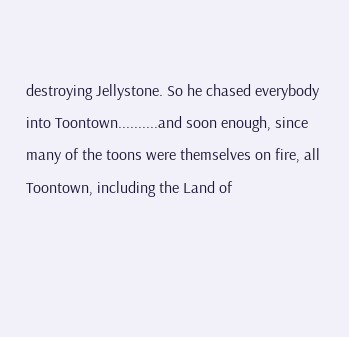destroying Jellystone. So he chased everybody into Toontown..........and soon enough, since many of the toons were themselves on fire, all Toontown, including the Land of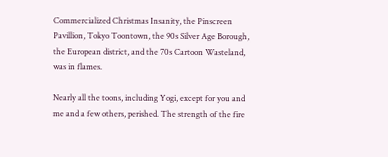Commercialized Christmas Insanity, the Pinscreen Pavillion, Tokyo Toontown, the 90s Silver Age Borough, the European district, and the 70s Cartoon Wasteland, was in flames.

Nearly all the toons, including Yogi, except for you and me and a few others, perished. The strength of the fire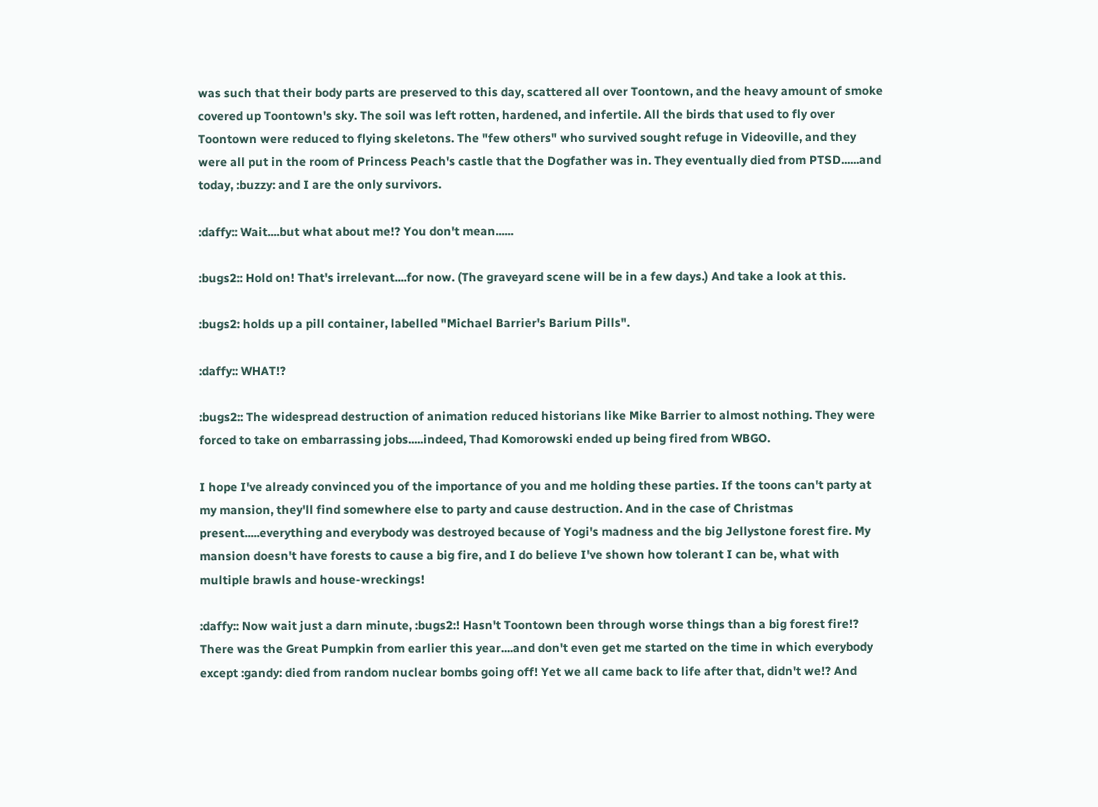was such that their body parts are preserved to this day, scattered all over Toontown, and the heavy amount of smoke covered up Toontown's sky. The soil was left rotten, hardened, and infertile. All the birds that used to fly over Toontown were reduced to flying skeletons. The "few others" who survived sought refuge in Videoville, and they were all put in the room of Princess Peach's castle that the Dogfather was in. They eventually died from PTSD......and today, :buzzy: and I are the only survivors.

:daffy:: Wait....but what about me!? You don't mean......

:bugs2:: Hold on! That's irrelevant....for now. (The graveyard scene will be in a few days.) And take a look at this.

:bugs2: holds up a pill container, labelled "Michael Barrier's Barium Pills".

:daffy:: WHAT!?

:bugs2:: The widespread destruction of animation reduced historians like Mike Barrier to almost nothing. They were forced to take on embarrassing jobs.....indeed, Thad Komorowski ended up being fired from WBGO.

I hope I've already convinced you of the importance of you and me holding these parties. If the toons can't party at my mansion, they'll find somewhere else to party and cause destruction. And in the case of Christmas present.....everything and everybody was destroyed because of Yogi's madness and the big Jellystone forest fire. My mansion doesn't have forests to cause a big fire, and I do believe I've shown how tolerant I can be, what with multiple brawls and house-wreckings!

:daffy:: Now wait just a darn minute, :bugs2:! Hasn't Toontown been through worse things than a big forest fire!? There was the Great Pumpkin from earlier this year....and don't even get me started on the time in which everybody except :gandy: died from random nuclear bombs going off! Yet we all came back to life after that, didn't we!? And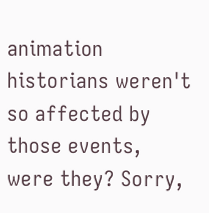animation historians weren't so affected by those events, were they? Sorry,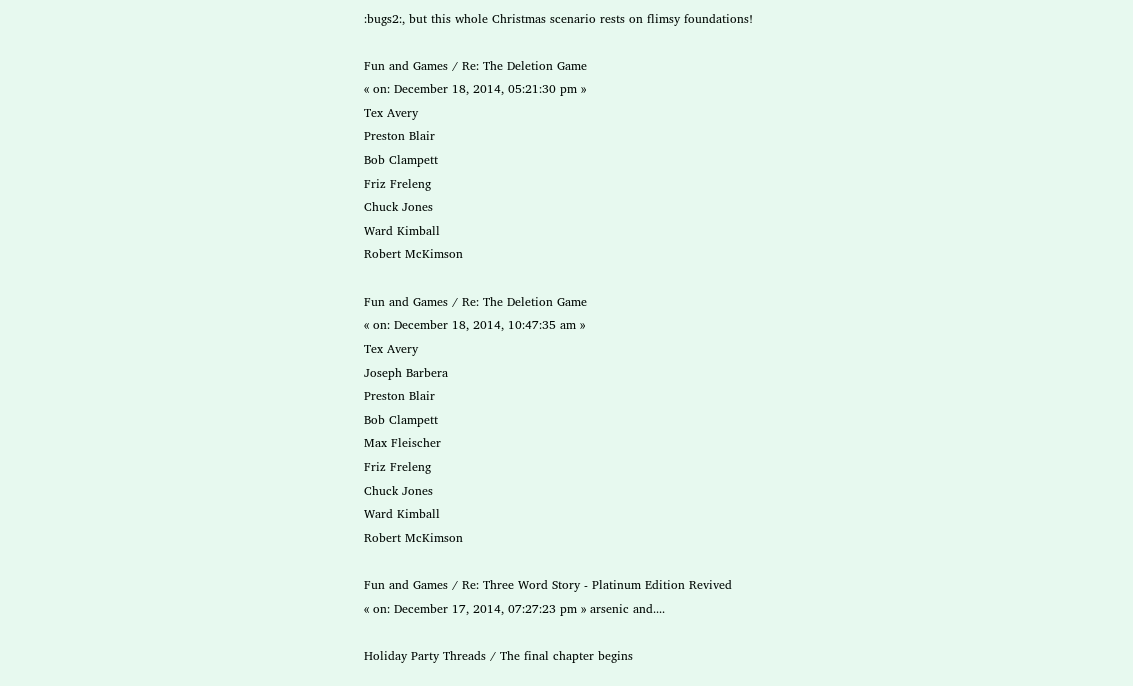:bugs2:, but this whole Christmas scenario rests on flimsy foundations!

Fun and Games / Re: The Deletion Game
« on: December 18, 2014, 05:21:30 pm »
Tex Avery
Preston Blair
Bob Clampett
Friz Freleng
Chuck Jones
Ward Kimball
Robert McKimson

Fun and Games / Re: The Deletion Game
« on: December 18, 2014, 10:47:35 am »
Tex Avery
Joseph Barbera
Preston Blair
Bob Clampett
Max Fleischer
Friz Freleng
Chuck Jones
Ward Kimball
Robert McKimson

Fun and Games / Re: Three Word Story - Platinum Edition Revived
« on: December 17, 2014, 07:27:23 pm » arsenic and....

Holiday Party Threads / The final chapter begins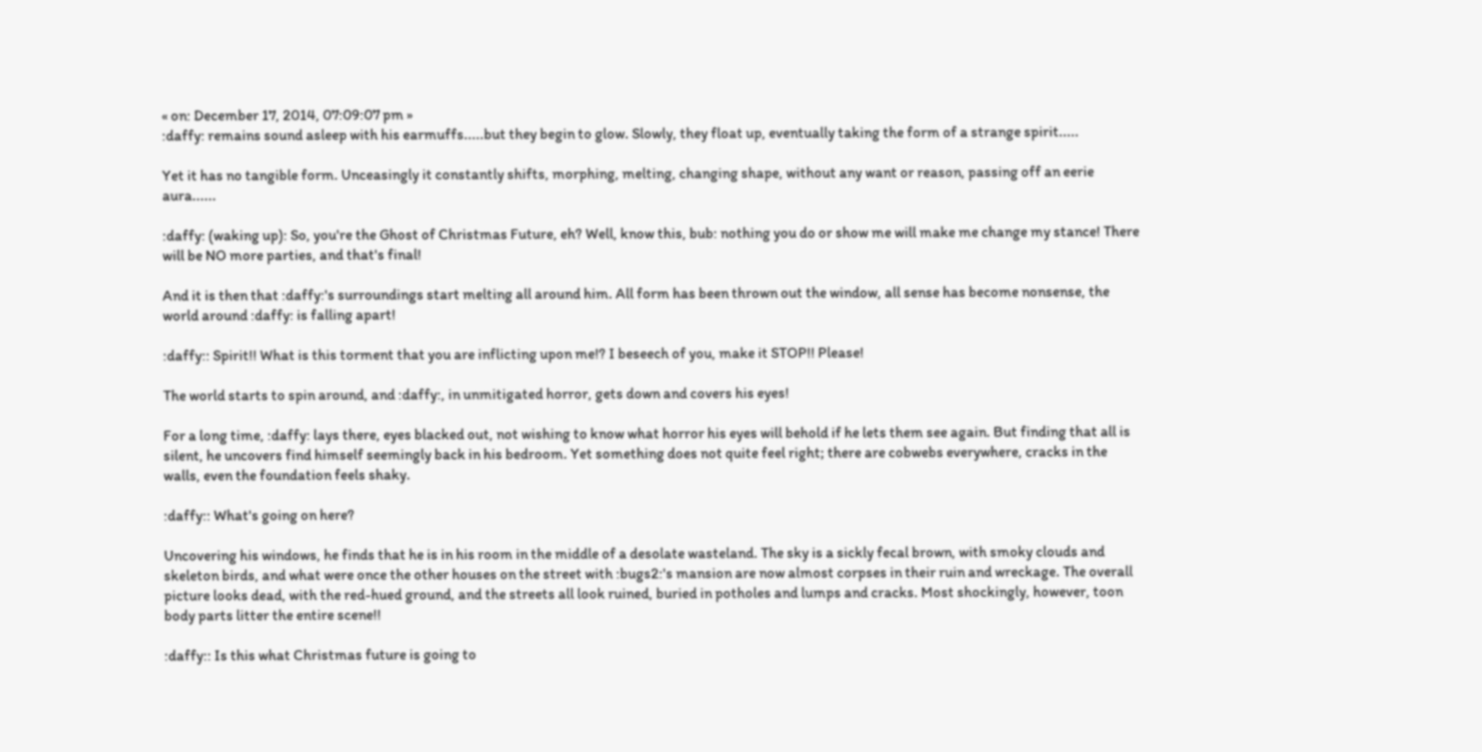« on: December 17, 2014, 07:09:07 pm »
:daffy: remains sound asleep with his earmuffs.....but they begin to glow. Slowly, they float up, eventually taking the form of a strange spirit.....

Yet it has no tangible form. Unceasingly it constantly shifts, morphing, melting, changing shape, without any want or reason, passing off an eerie aura......

:daffy: (waking up): So, you're the Ghost of Christmas Future, eh? Well, know this, bub: nothing you do or show me will make me change my stance! There will be NO more parties, and that's final!

And it is then that :daffy:'s surroundings start melting all around him. All form has been thrown out the window, all sense has become nonsense, the world around :daffy: is falling apart!

:daffy:: Spirit!! What is this torment that you are inflicting upon me!? I beseech of you, make it STOP!! Please!

The world starts to spin around, and :daffy:, in unmitigated horror, gets down and covers his eyes!

For a long time, :daffy: lays there, eyes blacked out, not wishing to know what horror his eyes will behold if he lets them see again. But finding that all is silent, he uncovers find himself seemingly back in his bedroom. Yet something does not quite feel right; there are cobwebs everywhere, cracks in the walls, even the foundation feels shaky.

:daffy:: What's going on here?

Uncovering his windows, he finds that he is in his room in the middle of a desolate wasteland. The sky is a sickly fecal brown, with smoky clouds and skeleton birds, and what were once the other houses on the street with :bugs2:'s mansion are now almost corpses in their ruin and wreckage. The overall picture looks dead, with the red-hued ground, and the streets all look ruined, buried in potholes and lumps and cracks. Most shockingly, however, toon body parts litter the entire scene!!

:daffy:: Is this what Christmas future is going to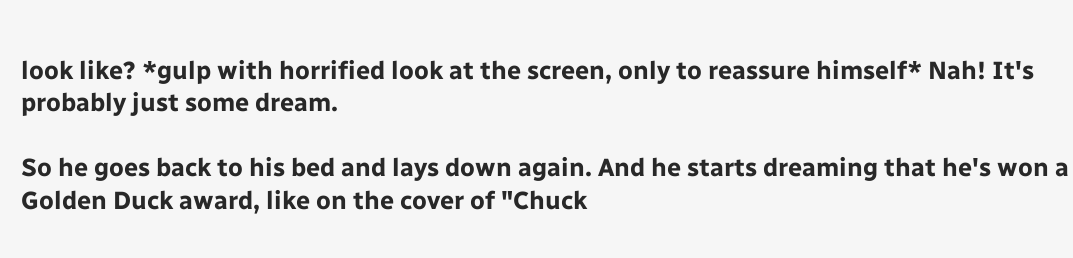look like? *gulp with horrified look at the screen, only to reassure himself* Nah! It's probably just some dream.

So he goes back to his bed and lays down again. And he starts dreaming that he's won a Golden Duck award, like on the cover of "Chuck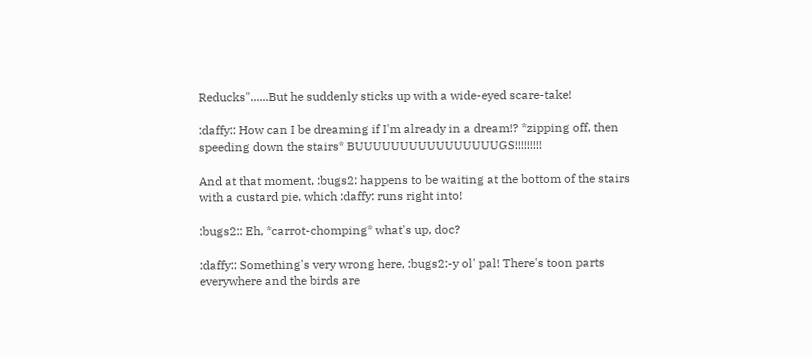Reducks"......But he suddenly sticks up with a wide-eyed scare-take!

:daffy:: How can I be dreaming if I'm already in a dream!? *zipping off, then speeding down the stairs* BUUUUUUUUUUUUUUUUGS!!!!!!!!!

And at that moment, :bugs2: happens to be waiting at the bottom of the stairs with a custard pie, which :daffy: runs right into!

:bugs2:: Eh, *carrot-chomping* what's up, doc?

:daffy:: Something's very wrong here, :bugs2:-y ol' pal! There's toon parts everywhere and the birds are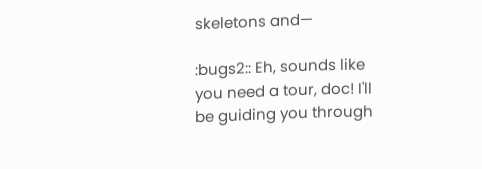skeletons and—

:bugs2:: Eh, sounds like you need a tour, doc! I'll be guiding you through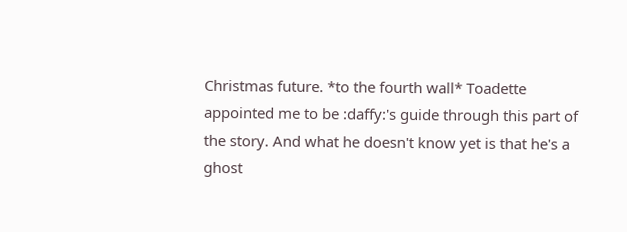Christmas future. *to the fourth wall* Toadette appointed me to be :daffy:'s guide through this part of the story. And what he doesn't know yet is that he's a ghost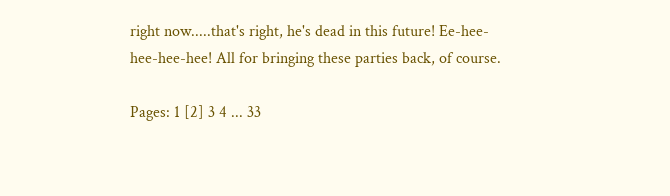right now.....that's right, he's dead in this future! Ee-hee-hee-hee-hee! All for bringing these parties back, of course.

Pages: 1 [2] 3 4 ... 33